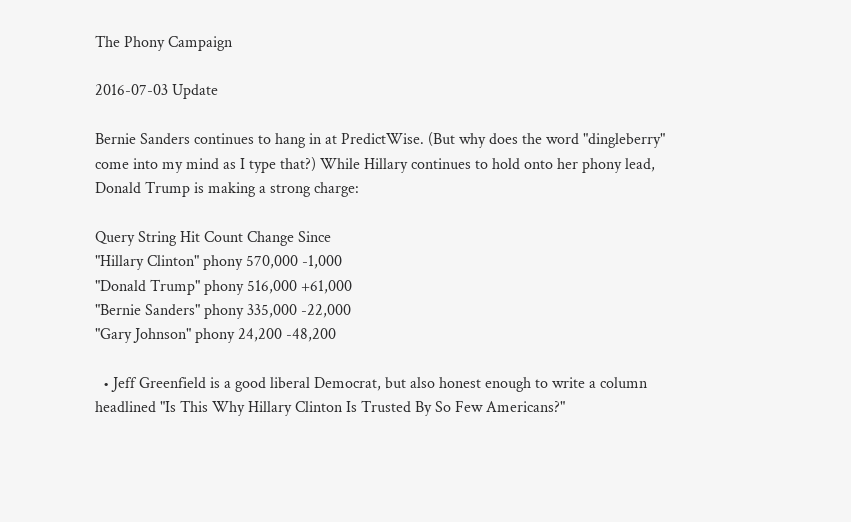The Phony Campaign

2016-07-03 Update

Bernie Sanders continues to hang in at PredictWise. (But why does the word "dingleberry" come into my mind as I type that?) While Hillary continues to hold onto her phony lead, Donald Trump is making a strong charge:

Query String Hit Count Change Since
"Hillary Clinton" phony 570,000 -1,000
"Donald Trump" phony 516,000 +61,000
"Bernie Sanders" phony 335,000 -22,000
"Gary Johnson" phony 24,200 -48,200

  • Jeff Greenfield is a good liberal Democrat, but also honest enough to write a column headlined "Is This Why Hillary Clinton Is Trusted By So Few Americans?"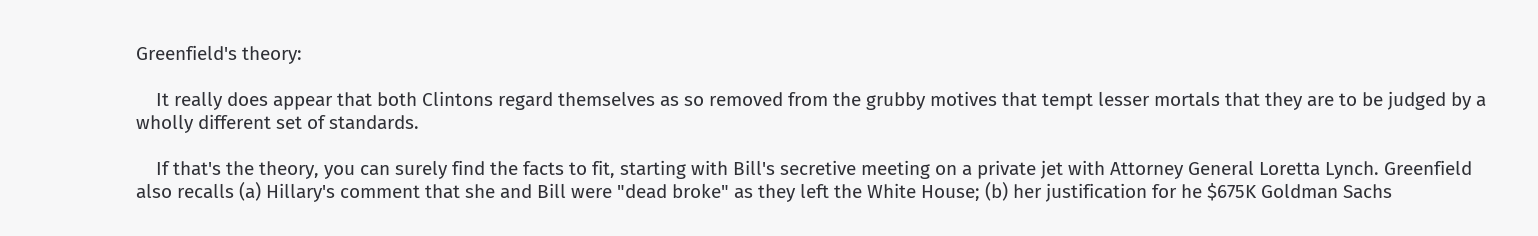Greenfield's theory:

    It really does appear that both Clintons regard themselves as so removed from the grubby motives that tempt lesser mortals that they are to be judged by a wholly different set of standards.

    If that's the theory, you can surely find the facts to fit, starting with Bill's secretive meeting on a private jet with Attorney General Loretta Lynch. Greenfield also recalls (a) Hillary's comment that she and Bill were "dead broke" as they left the White House; (b) her justification for he $675K Goldman Sachs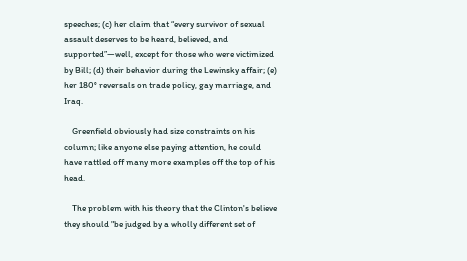speeches; (c) her claim that “every survivor of sexual assault deserves to be heard, believed, and supported”—well, except for those who were victimized by Bill; (d) their behavior during the Lewinsky affair; (e) her 180° reversals on trade policy, gay marriage, and Iraq.

    Greenfield obviously had size constraints on his column; like anyone else paying attention, he could have rattled off many more examples off the top of his head.

    The problem with his theory that the Clinton's believe they should "be judged by a wholly different set of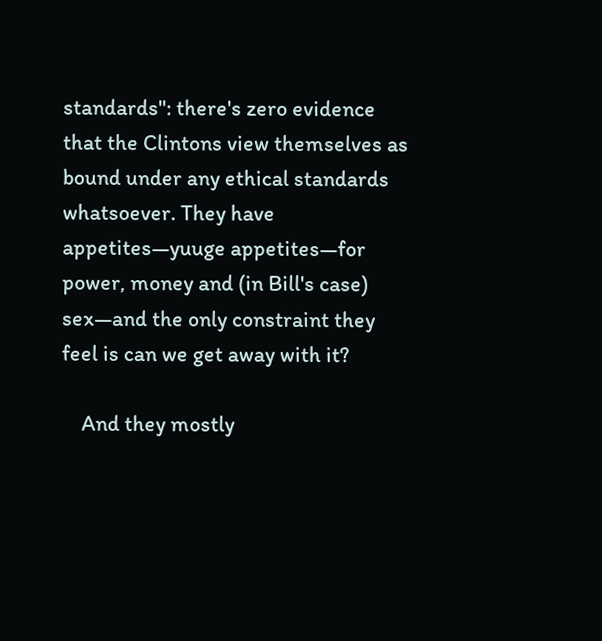standards": there's zero evidence that the Clintons view themselves as bound under any ethical standards whatsoever. They have appetites—yuuge appetites—for power, money and (in Bill's case) sex—and the only constraint they feel is can we get away with it?

    And they mostly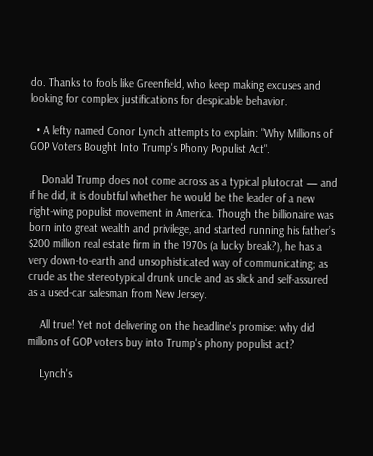do. Thanks to fools like Greenfield, who keep making excuses and looking for complex justifications for despicable behavior.

  • A lefty named Conor Lynch attempts to explain: "Why Millions of GOP Voters Bought Into Trump's Phony Populist Act".

    Donald Trump does not come across as a typical plutocrat — and if he did, it is doubtful whether he would be the leader of a new right-wing populist movement in America. Though the billionaire was born into great wealth and privilege, and started running his father’s $200 million real estate firm in the 1970s (a lucky break?), he has a very down-to-earth and unsophisticated way of communicating; as crude as the stereotypical drunk uncle and as slick and self-assured as a used-car salesman from New Jersey.

    All true! Yet not delivering on the headline's promise: why did millons of GOP voters buy into Trump's phony populist act?

    Lynch's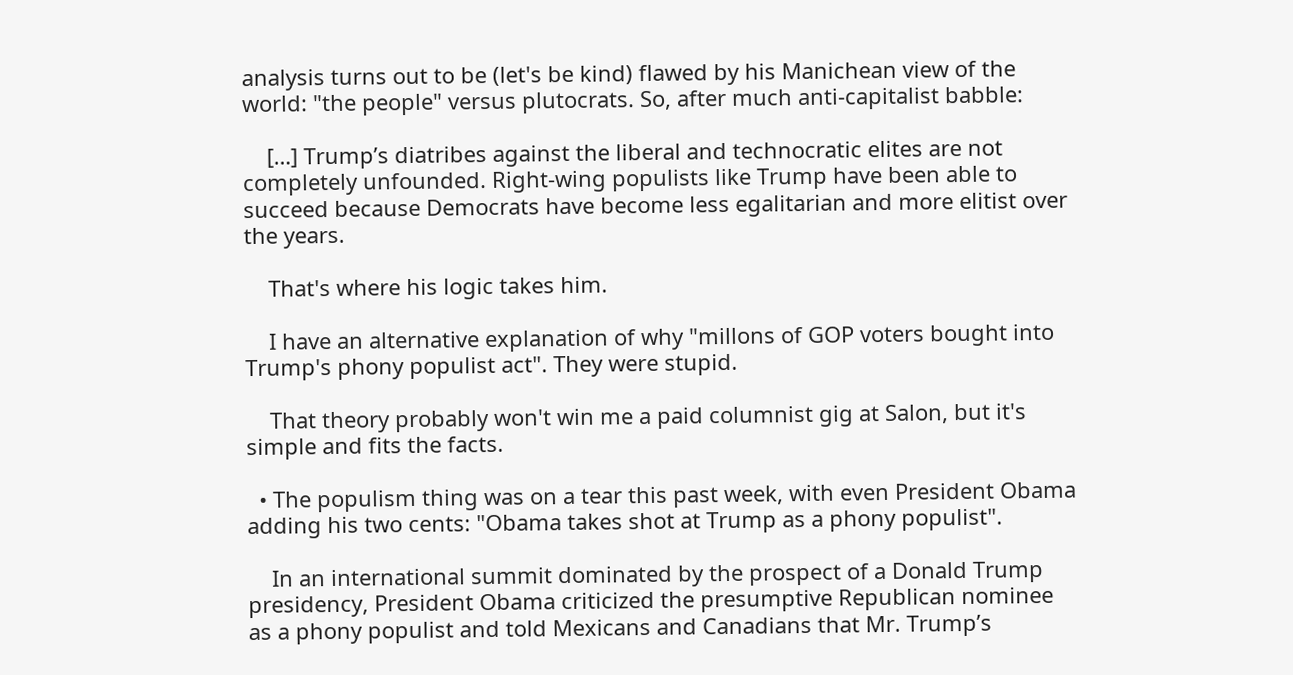analysis turns out to be (let's be kind) flawed by his Manichean view of the world: "the people" versus plutocrats. So, after much anti-capitalist babble:

    […] Trump’s diatribes against the liberal and technocratic elites are not completely unfounded. Right-wing populists like Trump have been able to succeed because Democrats have become less egalitarian and more elitist over the years.

    That's where his logic takes him.

    I have an alternative explanation of why "millons of GOP voters bought into Trump's phony populist act". They were stupid.

    That theory probably won't win me a paid columnist gig at Salon, but it's simple and fits the facts.

  • The populism thing was on a tear this past week, with even President Obama adding his two cents: "Obama takes shot at Trump as a phony populist".

    In an international summit dominated by the prospect of a Donald Trump presidency, President Obama criticized the presumptive Republican nominee as a phony populist and told Mexicans and Canadians that Mr. Trump’s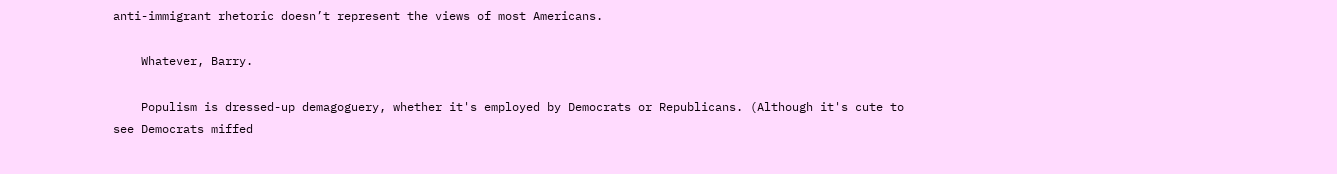anti-immigrant rhetoric doesn’t represent the views of most Americans.

    Whatever, Barry.

    Populism is dressed-up demagoguery, whether it's employed by Democrats or Republicans. (Although it's cute to see Democrats miffed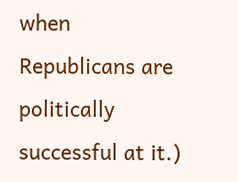when Republicans are politically successful at it.)